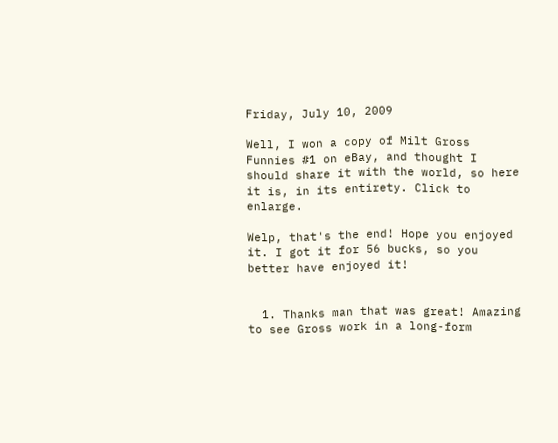Friday, July 10, 2009

Well, I won a copy of Milt Gross Funnies #1 on eBay, and thought I should share it with the world, so here it is, in its entirety. Click to enlarge.

Welp, that's the end! Hope you enjoyed it. I got it for 56 bucks, so you
better have enjoyed it!


  1. Thanks man that was great! Amazing to see Gross work in a long-form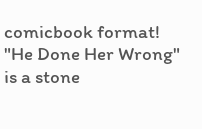comicbook format! "He Done Her Wrong" is a stone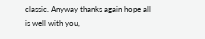classic. Anyway thanks again hope all is well with you,